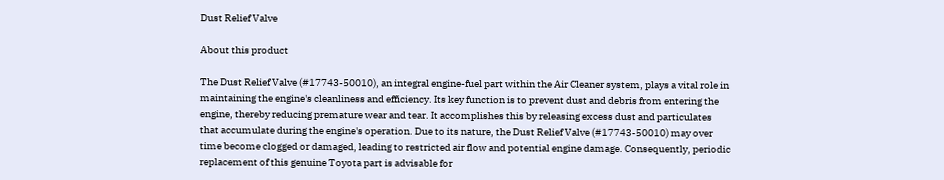Dust Relief Valve

About this product

The Dust Relief Valve (#17743-50010), an integral engine-fuel part within the Air Cleaner system, plays a vital role in maintaining the engine's cleanliness and efficiency. Its key function is to prevent dust and debris from entering the engine, thereby reducing premature wear and tear. It accomplishes this by releasing excess dust and particulates that accumulate during the engine's operation. Due to its nature, the Dust Relief Valve (#17743-50010) may over time become clogged or damaged, leading to restricted air flow and potential engine damage. Consequently, periodic replacement of this genuine Toyota part is advisable for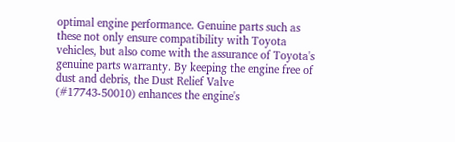optimal engine performance. Genuine parts such as these not only ensure compatibility with Toyota vehicles, but also come with the assurance of Toyota's genuine parts warranty. By keeping the engine free of dust and debris, the Dust Relief Valve (#17743-50010) enhances the engine's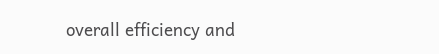overall efficiency and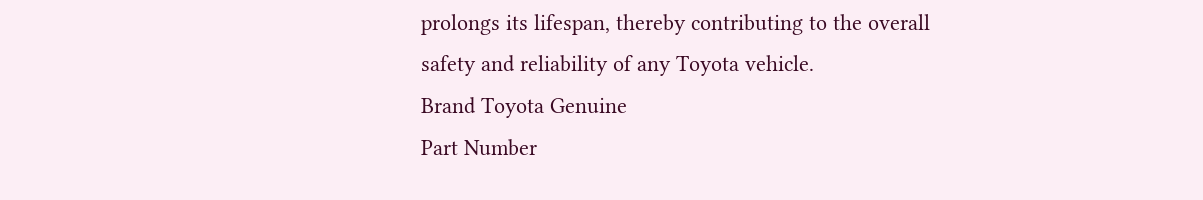prolongs its lifespan, thereby contributing to the overall safety and reliability of any Toyota vehicle.
Brand Toyota Genuine
Part Number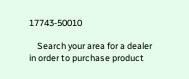17743-50010

    Search your area for a dealer in order to purchase product